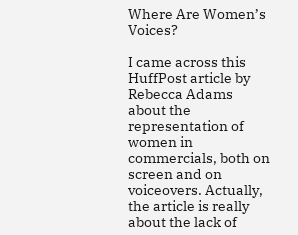Where Are Women’s Voices?

I came across this HuffPost article by Rebecca Adams about the representation of women in commercials, both on screen and on voiceovers. Actually, the article is really about the lack of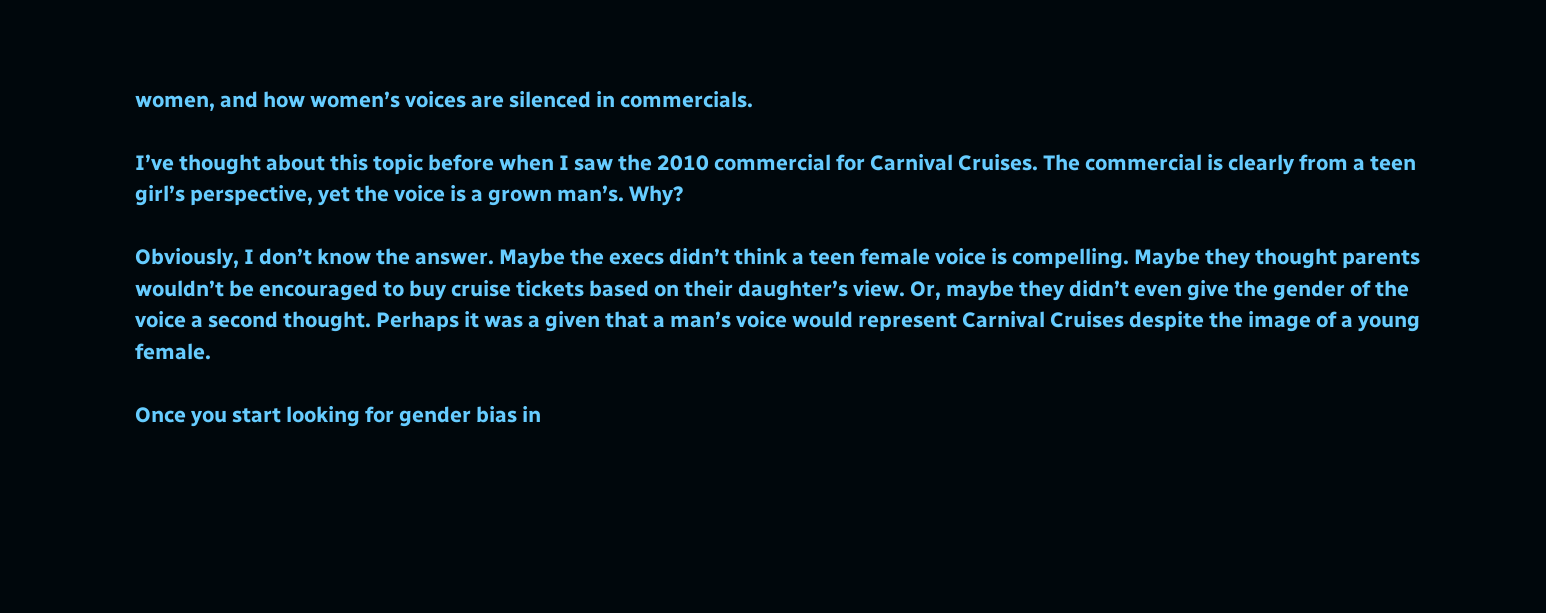women, and how women’s voices are silenced in commercials.

I’ve thought about this topic before when I saw the 2010 commercial for Carnival Cruises. The commercial is clearly from a teen girl’s perspective, yet the voice is a grown man’s. Why?

Obviously, I don’t know the answer. Maybe the execs didn’t think a teen female voice is compelling. Maybe they thought parents wouldn’t be encouraged to buy cruise tickets based on their daughter’s view. Or, maybe they didn’t even give the gender of the voice a second thought. Perhaps it was a given that a man’s voice would represent Carnival Cruises despite the image of a young female.

Once you start looking for gender bias in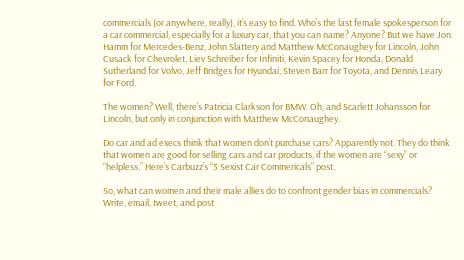commercials (or anywhere, really), it’s easy to find. Who’s the last female spokesperson for a car commercial, especially for a luxury car, that you can name? Anyone? But we have Jon Hamm for Mercedes-Benz, John Slattery and Matthew McConaughey for Lincoln, John Cusack for Chevrolet, Liev Schreiber for Infiniti, Kevin Spacey for Honda, Donald Sutherland for Volvo, Jeff Bridges for Hyundai, Steven Barr for Toyota, and Dennis Leary for Ford.

The women? Well, there’s Patricia Clarkson for BMW. Oh, and Scarlett Johansson for Lincoln, but only in conjunction with Matthew McConaughey.

Do car and ad execs think that women don’t purchase cars? Apparently not. They do think that women are good for selling cars and car products, if the women are “sexy” or “helpless.” Here’s Carbuzz’s “5 Sexist Car Commericals” post.

So, what can women and their male allies do to confront gender bias in commercials? Write, email, tweet, and post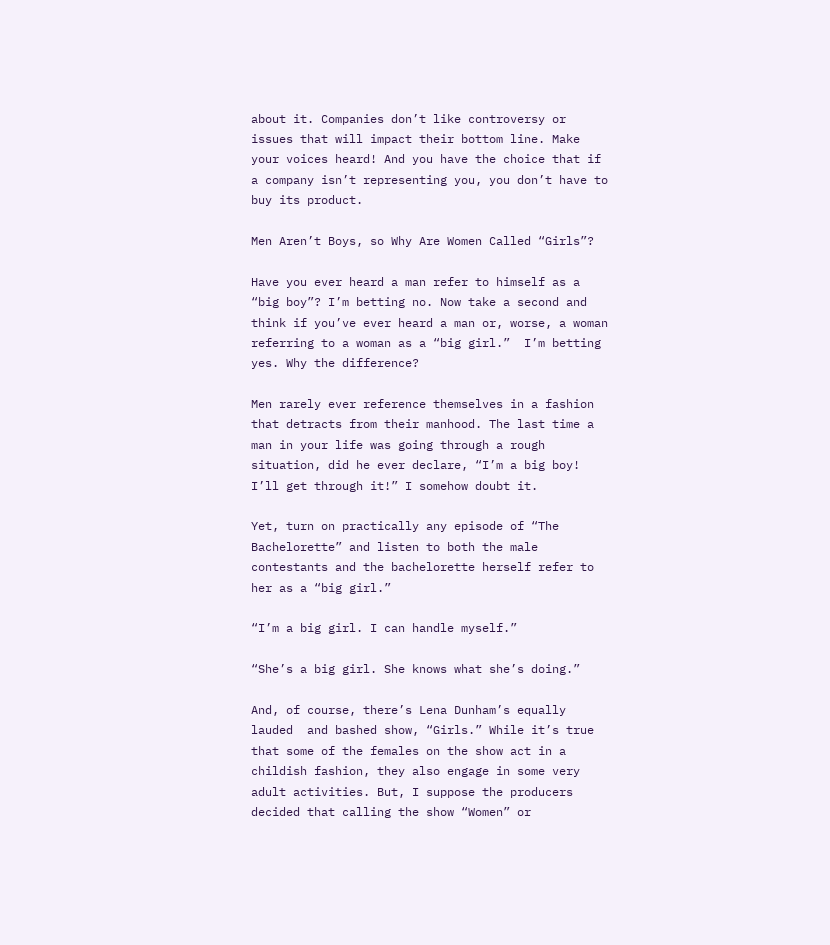about it. Companies don’t like controversy or issues that will impact their bottom line. Make your voices heard! And you have the choice that if a company isn’t representing you, you don’t have to buy its product.

Men Aren’t Boys, so Why Are Women Called “Girls”?

Have you ever heard a man refer to himself as a “big boy”? I’m betting no. Now take a second and think if you’ve ever heard a man or, worse, a woman referring to a woman as a “big girl.”  I’m betting yes. Why the difference?

Men rarely ever reference themselves in a fashion that detracts from their manhood. The last time a man in your life was going through a rough situation, did he ever declare, “I’m a big boy! I’ll get through it!” I somehow doubt it.

Yet, turn on practically any episode of “The Bachelorette” and listen to both the male contestants and the bachelorette herself refer to her as a “big girl.”

“I’m a big girl. I can handle myself.”

“She’s a big girl. She knows what she’s doing.”

And, of course, there’s Lena Dunham’s equally lauded  and bashed show, “Girls.” While it’s true that some of the females on the show act in a childish fashion, they also engage in some very adult activities. But, I suppose the producers decided that calling the show “Women” or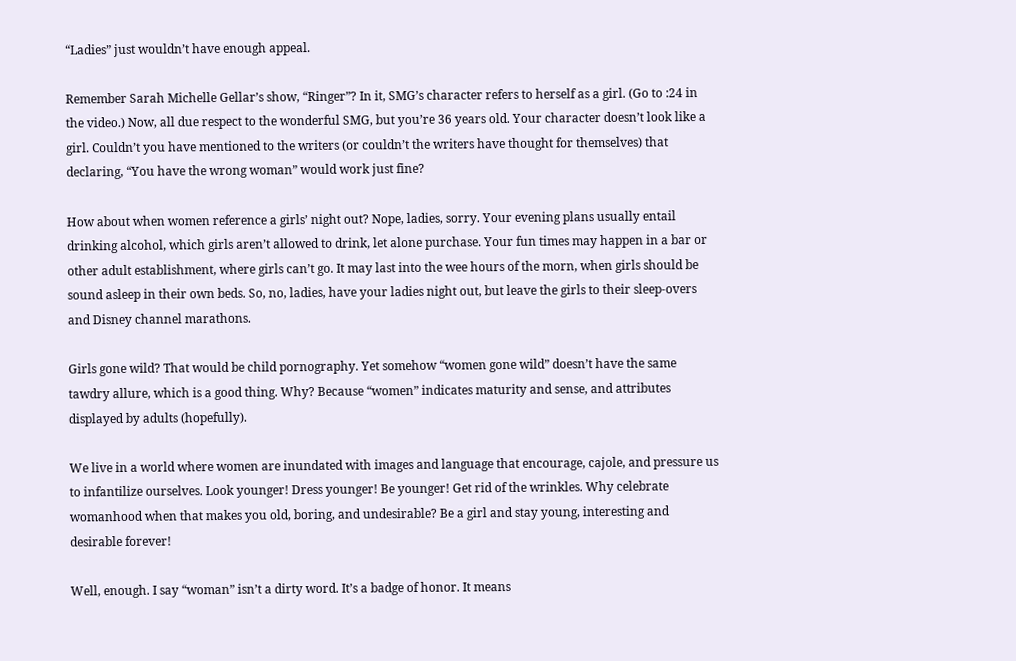“Ladies” just wouldn’t have enough appeal.

Remember Sarah Michelle Gellar’s show, “Ringer”? In it, SMG’s character refers to herself as a girl. (Go to :24 in the video.) Now, all due respect to the wonderful SMG, but you’re 36 years old. Your character doesn’t look like a girl. Couldn’t you have mentioned to the writers (or couldn’t the writers have thought for themselves) that declaring, “You have the wrong woman” would work just fine?

How about when women reference a girls’ night out? Nope, ladies, sorry. Your evening plans usually entail drinking alcohol, which girls aren’t allowed to drink, let alone purchase. Your fun times may happen in a bar or other adult establishment, where girls can’t go. It may last into the wee hours of the morn, when girls should be sound asleep in their own beds. So, no, ladies, have your ladies night out, but leave the girls to their sleep-overs and Disney channel marathons.

Girls gone wild? That would be child pornography. Yet somehow “women gone wild” doesn’t have the same tawdry allure, which is a good thing. Why? Because “women” indicates maturity and sense, and attributes displayed by adults (hopefully).

We live in a world where women are inundated with images and language that encourage, cajole, and pressure us to infantilize ourselves. Look younger! Dress younger! Be younger! Get rid of the wrinkles. Why celebrate womanhood when that makes you old, boring, and undesirable? Be a girl and stay young, interesting and desirable forever!

Well, enough. I say “woman” isn’t a dirty word. It’s a badge of honor. It means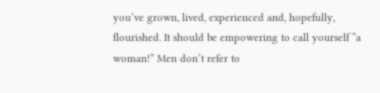you’ve grown, lived, experienced and, hopefully, flourished. It should be empowering to call yourself “a woman!” Men don’t refer to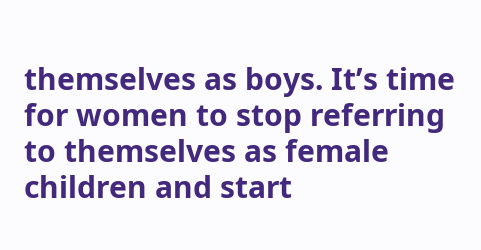themselves as boys. It’s time for women to stop referring to themselves as female children and start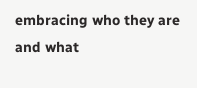embracing who they are and what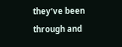they’ve been through and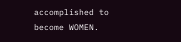accomplished to become WOMEN.